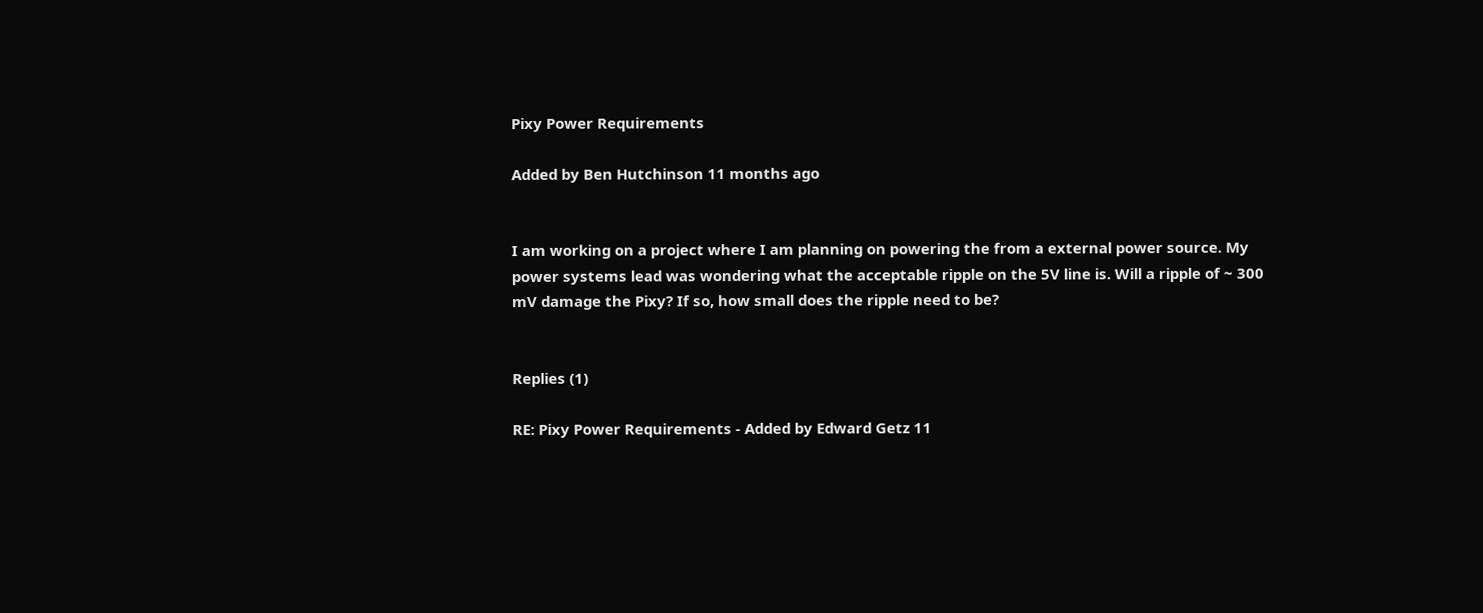Pixy Power Requirements

Added by Ben Hutchinson 11 months ago


I am working on a project where I am planning on powering the from a external power source. My power systems lead was wondering what the acceptable ripple on the 5V line is. Will a ripple of ~ 300 mV damage the Pixy? If so, how small does the ripple need to be?


Replies (1)

RE: Pixy Power Requirements - Added by Edward Getz 11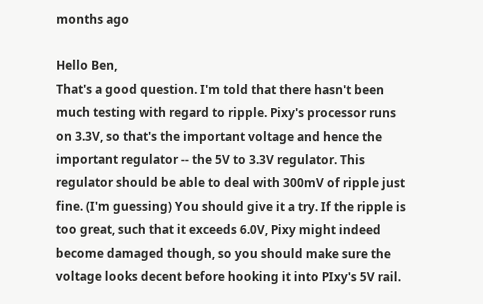months ago

Hello Ben,
That's a good question. I'm told that there hasn't been much testing with regard to ripple. Pixy's processor runs on 3.3V, so that's the important voltage and hence the important regulator -- the 5V to 3.3V regulator. This regulator should be able to deal with 300mV of ripple just fine. (I'm guessing) You should give it a try. If the ripple is too great, such that it exceeds 6.0V, Pixy might indeed become damaged though, so you should make sure the voltage looks decent before hooking it into PIxy's 5V rail.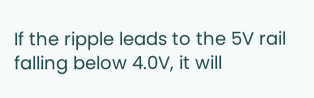If the ripple leads to the 5V rail falling below 4.0V, it will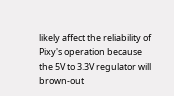likely affect the reliability of Pixy's operation because the 5V to 3.3V regulator will brown-out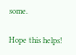some.

Hope this helps!